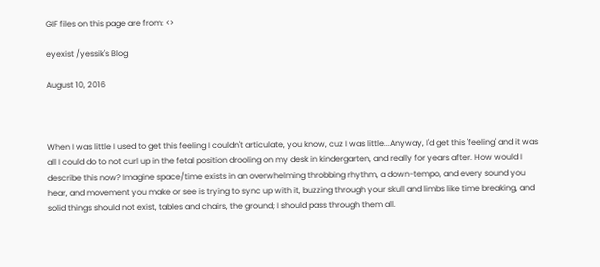GIF files on this page are from: <>

eyexist /yessik's Blog

August 10, 2016



When I was little I used to get this feeling I couldn't articulate, you know, cuz I was little...Anyway, I'd get this 'feeling' and it was all I could do to not curl up in the fetal position drooling on my desk in kindergarten, and really for years after. How would I describe this now? Imagine space/time exists in an overwhelming throbbing rhythm, a down-tempo, and every sound you hear, and movement you make or see is trying to sync up with it, buzzing through your skull and limbs like time breaking, and solid things should not exist, tables and chairs, the ground; I should pass through them all.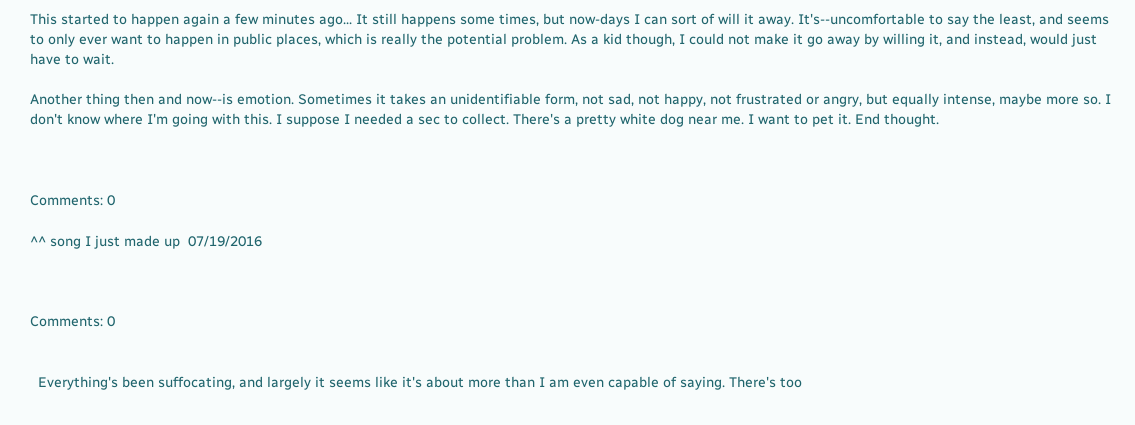This started to happen again a few minutes ago... It still happens some times, but now-days I can sort of will it away. It's--uncomfortable to say the least, and seems to only ever want to happen in public places, which is really the potential problem. As a kid though, I could not make it go away by willing it, and instead, would just have to wait.

Another thing then and now--is emotion. Sometimes it takes an unidentifiable form, not sad, not happy, not frustrated or angry, but equally intense, maybe more so. I don't know where I'm going with this. I suppose I needed a sec to collect. There's a pretty white dog near me. I want to pet it. End thought.



Comments: 0

^^ song I just made up  07/19/2016



Comments: 0


  Everything's been suffocating, and largely it seems like it's about more than I am even capable of saying. There's too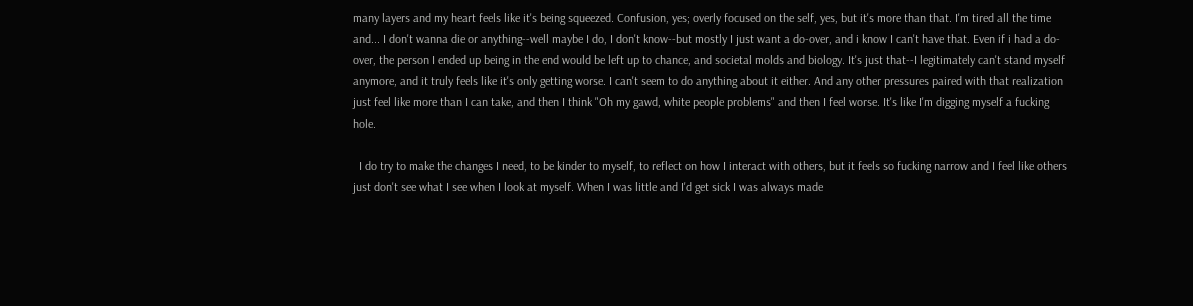many layers and my heart feels like it's being squeezed. Confusion, yes; overly focused on the self, yes, but it's more than that. I'm tired all the time and... I don't wanna die or anything--well maybe I do, I don't know--but mostly I just want a do-over, and i know I can't have that. Even if i had a do-over, the person I ended up being in the end would be left up to chance, and societal molds and biology. It's just that--I legitimately can't stand myself anymore, and it truly feels like it's only getting worse. I can't seem to do anything about it either. And any other pressures paired with that realization just feel like more than I can take, and then I think "Oh my gawd, white people problems" and then I feel worse. It's like I'm digging myself a fucking hole.

  I do try to make the changes I need, to be kinder to myself, to reflect on how I interact with others, but it feels so fucking narrow and I feel like others just don't see what I see when I look at myself. When I was little and I'd get sick I was always made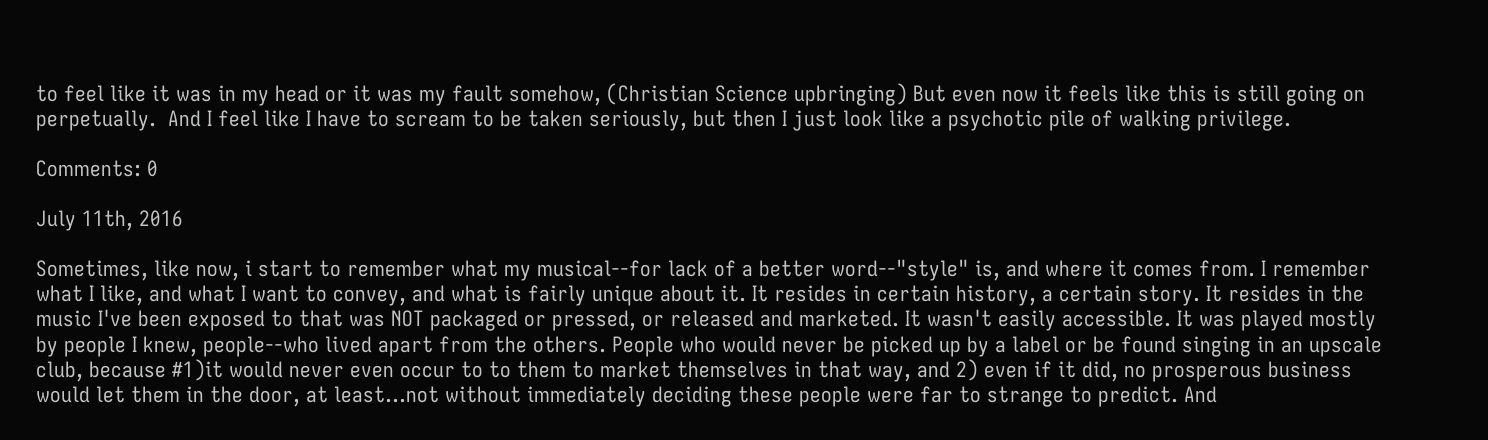to feel like it was in my head or it was my fault somehow, (Christian Science upbringing) But even now it feels like this is still going on perpetually.  And I feel like I have to scream to be taken seriously, but then I just look like a psychotic pile of walking privilege.

Comments: 0

July 11th, 2016

Sometimes, like now, i start to remember what my musical--for lack of a better word--"style" is, and where it comes from. I remember what I like, and what I want to convey, and what is fairly unique about it. It resides in certain history, a certain story. It resides in the music I've been exposed to that was NOT packaged or pressed, or released and marketed. It wasn't easily accessible. It was played mostly by people I knew, people--who lived apart from the others. People who would never be picked up by a label or be found singing in an upscale club, because #1)it would never even occur to to them to market themselves in that way, and 2) even if it did, no prosperous business would let them in the door, at least...not without immediately deciding these people were far to strange to predict. And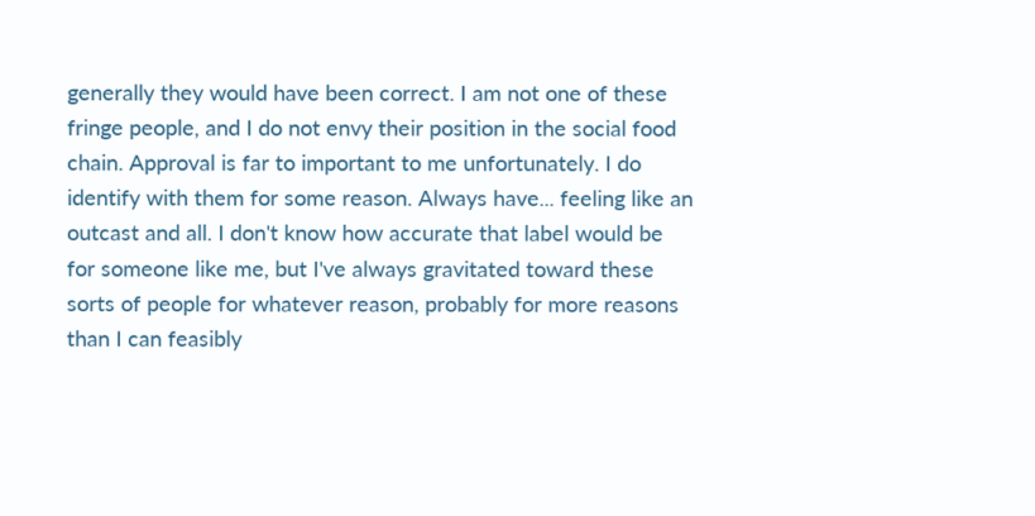generally they would have been correct. I am not one of these fringe people, and I do not envy their position in the social food chain. Approval is far to important to me unfortunately. I do identify with them for some reason. Always have... feeling like an outcast and all. I don't know how accurate that label would be for someone like me, but I've always gravitated toward these sorts of people for whatever reason, probably for more reasons than I can feasibly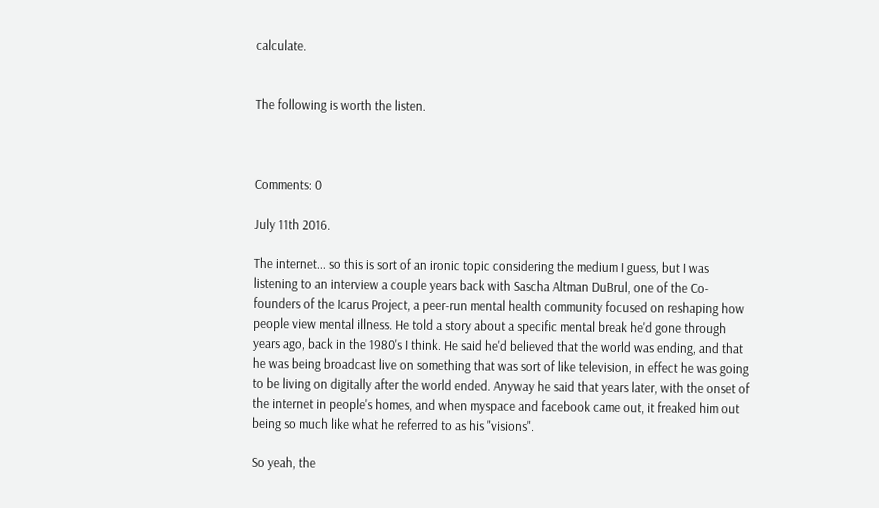calculate.


The following is worth the listen.



Comments: 0

July 11th 2016.

The internet... so this is sort of an ironic topic considering the medium I guess, but I was listening to an interview a couple years back with Sascha Altman DuBrul, one of the Co-founders of the Icarus Project, a peer-run mental health community focused on reshaping how people view mental illness. He told a story about a specific mental break he'd gone through years ago, back in the 1980's I think. He said he'd believed that the world was ending, and that he was being broadcast live on something that was sort of like television, in effect he was going to be living on digitally after the world ended. Anyway he said that years later, with the onset of the internet in people's homes, and when myspace and facebook came out, it freaked him out being so much like what he referred to as his "visions".

So yeah, the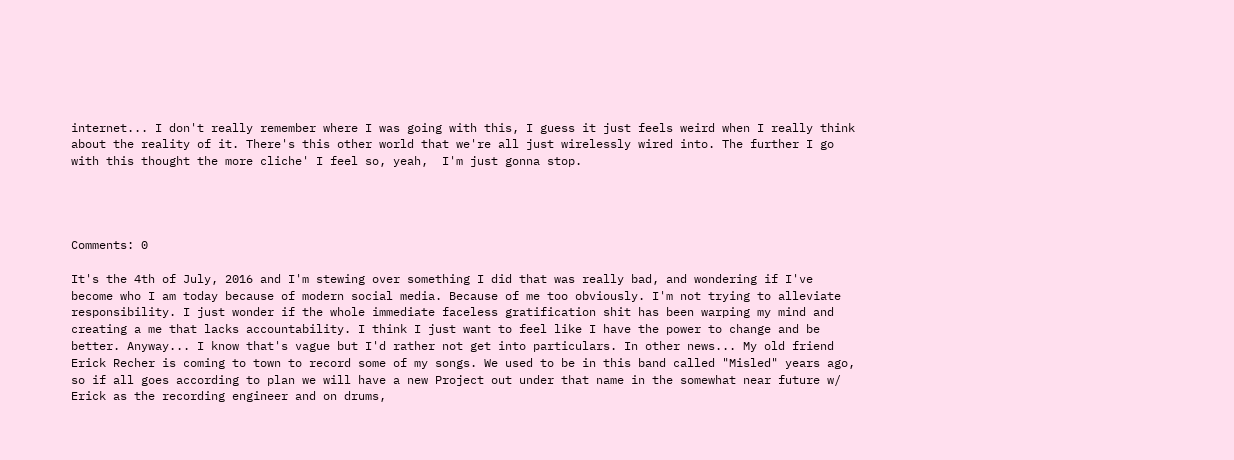internet... I don't really remember where I was going with this, I guess it just feels weird when I really think about the reality of it. There's this other world that we're all just wirelessly wired into. The further I go with this thought the more cliche' I feel so, yeah,  I'm just gonna stop.




Comments: 0

It's the 4th of July, 2016 and I'm stewing over something I did that was really bad, and wondering if I've become who I am today because of modern social media. Because of me too obviously. I'm not trying to alleviate responsibility. I just wonder if the whole immediate faceless gratification shit has been warping my mind and creating a me that lacks accountability. I think I just want to feel like I have the power to change and be better. Anyway... I know that's vague but I'd rather not get into particulars. In other news... My old friend Erick Recher is coming to town to record some of my songs. We used to be in this band called "Misled" years ago, so if all goes according to plan we will have a new Project out under that name in the somewhat near future w/ Erick as the recording engineer and on drums,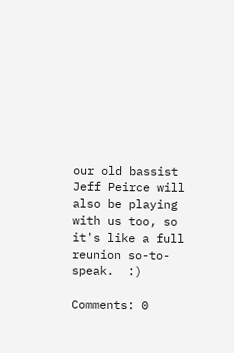our old bassist Jeff Peirce will also be playing with us too, so it's like a full reunion so-to-speak.  :)

Comments: 0